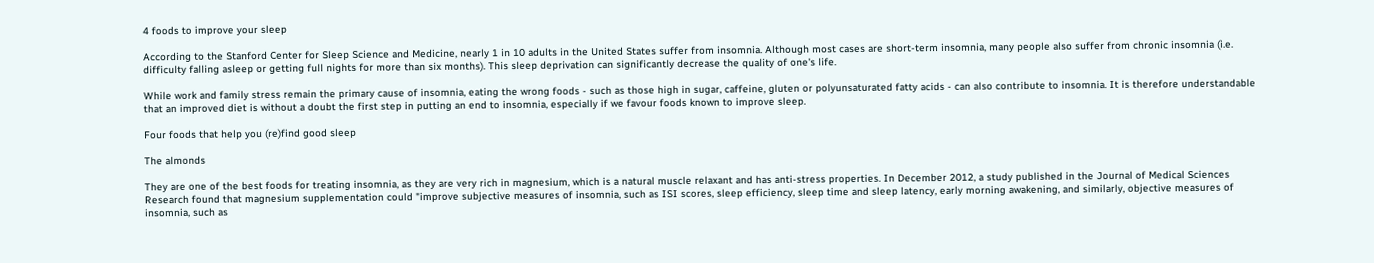4 foods to improve your sleep

According to the Stanford Center for Sleep Science and Medicine, nearly 1 in 10 adults in the United States suffer from insomnia. Although most cases are short-term insomnia, many people also suffer from chronic insomnia (i.e. difficulty falling asleep or getting full nights for more than six months). This sleep deprivation can significantly decrease the quality of one's life.

While work and family stress remain the primary cause of insomnia, eating the wrong foods - such as those high in sugar, caffeine, gluten or polyunsaturated fatty acids - can also contribute to insomnia. It is therefore understandable that an improved diet is without a doubt the first step in putting an end to insomnia, especially if we favour foods known to improve sleep.

Four foods that help you (re)find good sleep

The almonds

They are one of the best foods for treating insomnia, as they are very rich in magnesium, which is a natural muscle relaxant and has anti-stress properties. In December 2012, a study published in the Journal of Medical Sciences Research found that magnesium supplementation could "improve subjective measures of insomnia, such as ISI scores, sleep efficiency, sleep time and sleep latency, early morning awakening, and similarly, objective measures of insomnia, such as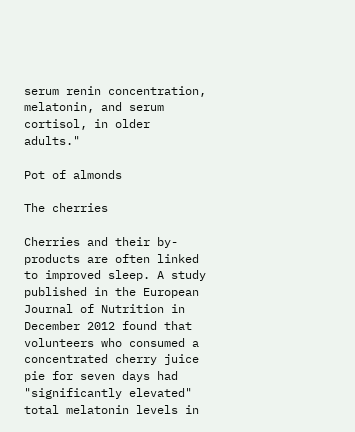serum renin concentration, melatonin, and serum cortisol, in older adults."

Pot of almonds

The cherries

Cherries and their by-products are often linked to improved sleep. A study published in the European Journal of Nutrition in December 2012 found that volunteers who consumed a concentrated cherry juice pie for seven days had "significantly elevated" total melatonin levels in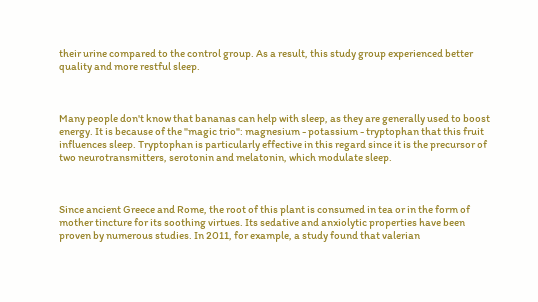their urine compared to the control group. As a result, this study group experienced better quality and more restful sleep.



Many people don't know that bananas can help with sleep, as they are generally used to boost energy. It is because of the "magic trio": magnesium - potassium - tryptophan that this fruit influences sleep. Tryptophan is particularly effective in this regard since it is the precursor of two neurotransmitters, serotonin and melatonin, which modulate sleep.



Since ancient Greece and Rome, the root of this plant is consumed in tea or in the form of mother tincture for its soothing virtues. Its sedative and anxiolytic properties have been proven by numerous studies. In 2011, for example, a study found that valerian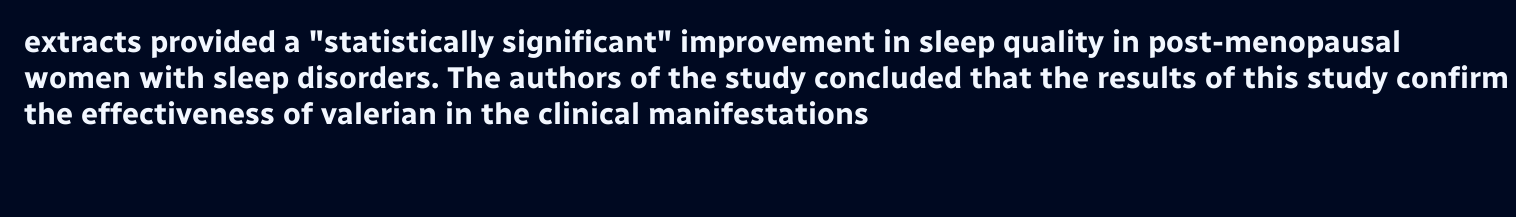extracts provided a "statistically significant" improvement in sleep quality in post-menopausal women with sleep disorders. The authors of the study concluded that the results of this study confirm the effectiveness of valerian in the clinical manifestations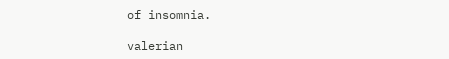of insomnia.

valerian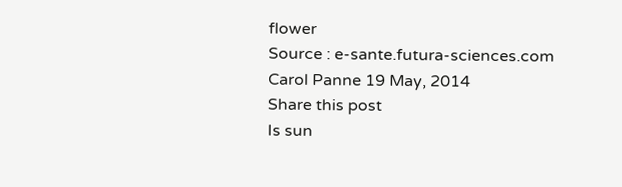flower
Source : e-sante.futura-sciences.com
Carol Panne 19 May, 2014
Share this post
Is sun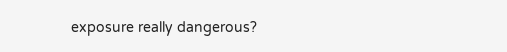exposure really dangerous?